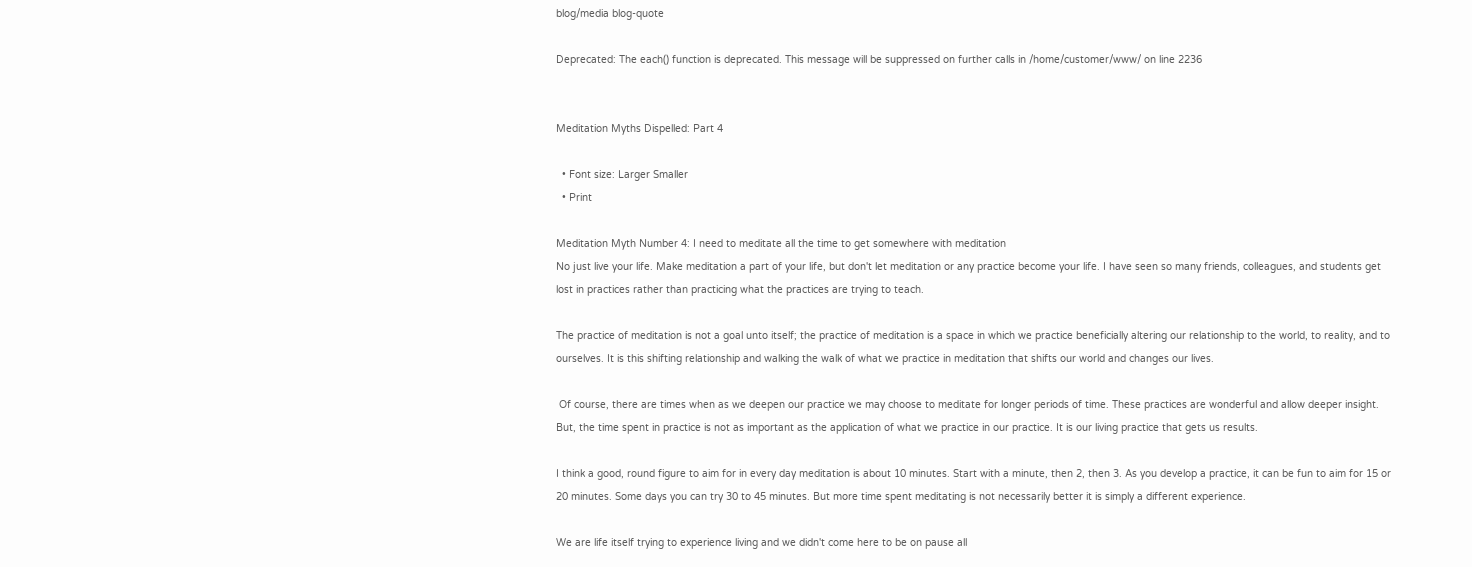blog/media blog-quote

Deprecated: The each() function is deprecated. This message will be suppressed on further calls in /home/customer/www/ on line 2236


Meditation Myths Dispelled: Part 4

  • Font size: Larger Smaller
  • Print

Meditation Myth Number 4: I need to meditate all the time to get somewhere with meditation
No just live your life. Make meditation a part of your life, but don't let meditation or any practice become your life. I have seen so many friends, colleagues, and students get lost in practices rather than practicing what the practices are trying to teach.

The practice of meditation is not a goal unto itself; the practice of meditation is a space in which we practice beneficially altering our relationship to the world, to reality, and to ourselves. It is this shifting relationship and walking the walk of what we practice in meditation that shifts our world and changes our lives.

 Of course, there are times when as we deepen our practice we may choose to meditate for longer periods of time. These practices are wonderful and allow deeper insight. But, the time spent in practice is not as important as the application of what we practice in our practice. It is our living practice that gets us results.

I think a good, round figure to aim for in every day meditation is about 10 minutes. Start with a minute, then 2, then 3. As you develop a practice, it can be fun to aim for 15 or 20 minutes. Some days you can try 30 to 45 minutes. But more time spent meditating is not necessarily better it is simply a different experience.

We are life itself trying to experience living and we didn't come here to be on pause all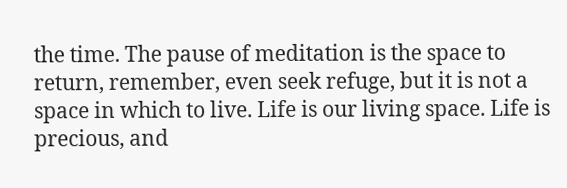the time. The pause of meditation is the space to return, remember, even seek refuge, but it is not a space in which to live. Life is our living space. Life is precious, and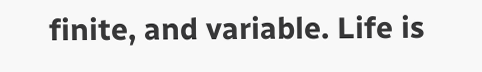finite, and variable. Life is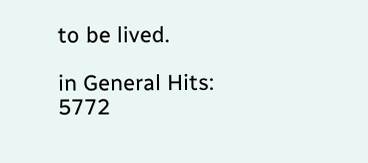to be lived.

in General Hits: 5772